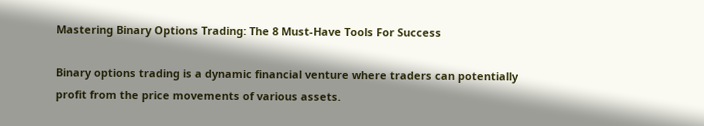Mastering Binary Options Trading: The 8 Must-Have Tools For Success

Binary options trading is a dynamic financial venture where traders can potentially profit from the price movements of various assets.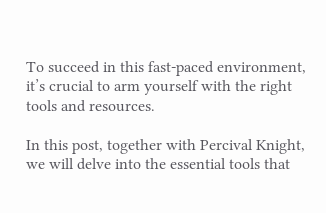To succeed in this fast-paced environment, it’s crucial to arm yourself with the right tools and resources.

In this post, together with Percival Knight, we will delve into the essential tools that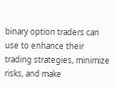binary option traders can use to enhance their trading strategies, minimize risks, and make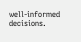well-informed decisions.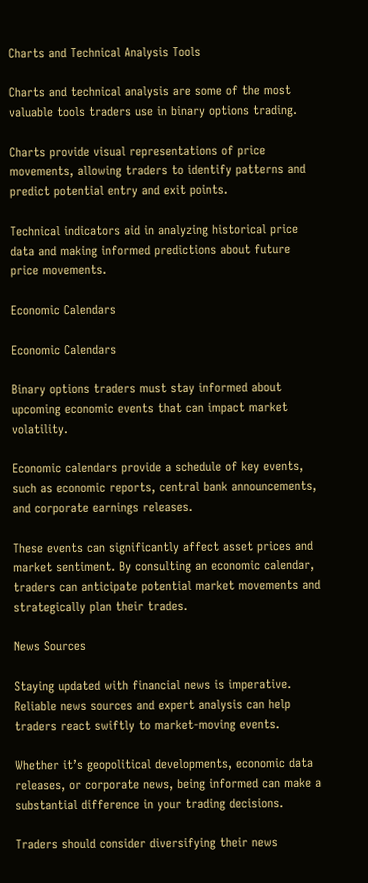Charts and Technical Analysis Tools

Charts and technical analysis are some of the most valuable tools traders use in binary options trading.

Charts provide visual representations of price movements, allowing traders to identify patterns and predict potential entry and exit points.

Technical indicators aid in analyzing historical price data and making informed predictions about future price movements.

Economic Calendars

Economic Calendars

Binary options traders must stay informed about upcoming economic events that can impact market volatility.

Economic calendars provide a schedule of key events, such as economic reports, central bank announcements, and corporate earnings releases.

These events can significantly affect asset prices and market sentiment. By consulting an economic calendar, traders can anticipate potential market movements and strategically plan their trades.

News Sources

Staying updated with financial news is imperative. Reliable news sources and expert analysis can help traders react swiftly to market-moving events.

Whether it’s geopolitical developments, economic data releases, or corporate news, being informed can make a substantial difference in your trading decisions.

Traders should consider diversifying their news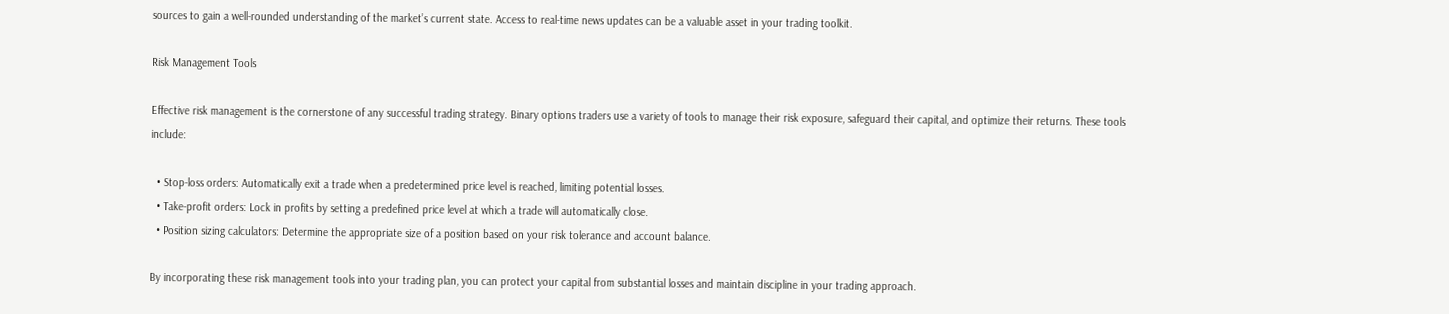sources to gain a well-rounded understanding of the market’s current state. Access to real-time news updates can be a valuable asset in your trading toolkit.

Risk Management Tools

Effective risk management is the cornerstone of any successful trading strategy. Binary options traders use a variety of tools to manage their risk exposure, safeguard their capital, and optimize their returns. These tools include:

  • Stop-loss orders: Automatically exit a trade when a predetermined price level is reached, limiting potential losses.
  • Take-profit orders: Lock in profits by setting a predefined price level at which a trade will automatically close.
  • Position sizing calculators: Determine the appropriate size of a position based on your risk tolerance and account balance.

By incorporating these risk management tools into your trading plan, you can protect your capital from substantial losses and maintain discipline in your trading approach.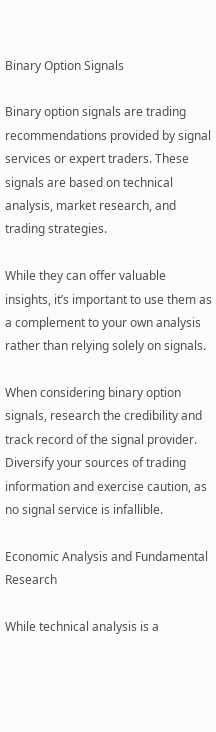Binary Option Signals

Binary option signals are trading recommendations provided by signal services or expert traders. These signals are based on technical analysis, market research, and trading strategies.

While they can offer valuable insights, it’s important to use them as a complement to your own analysis rather than relying solely on signals.

When considering binary option signals, research the credibility and track record of the signal provider. Diversify your sources of trading information and exercise caution, as no signal service is infallible.

Economic Analysis and Fundamental Research

While technical analysis is a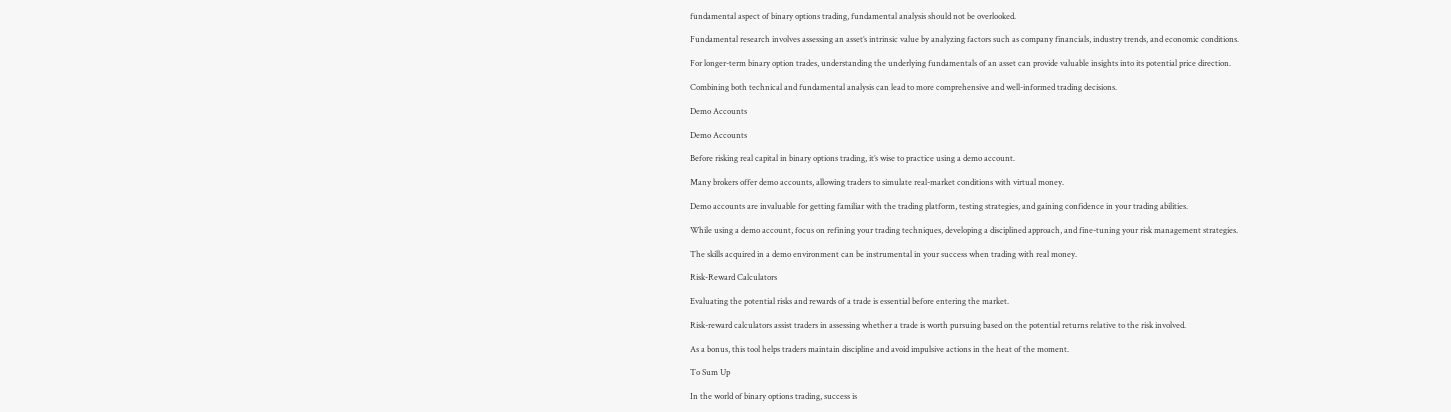fundamental aspect of binary options trading, fundamental analysis should not be overlooked.

Fundamental research involves assessing an asset’s intrinsic value by analyzing factors such as company financials, industry trends, and economic conditions.

For longer-term binary option trades, understanding the underlying fundamentals of an asset can provide valuable insights into its potential price direction.

Combining both technical and fundamental analysis can lead to more comprehensive and well-informed trading decisions.

Demo Accounts

Demo Accounts

Before risking real capital in binary options trading, it’s wise to practice using a demo account.

Many brokers offer demo accounts, allowing traders to simulate real-market conditions with virtual money.

Demo accounts are invaluable for getting familiar with the trading platform, testing strategies, and gaining confidence in your trading abilities.

While using a demo account, focus on refining your trading techniques, developing a disciplined approach, and fine-tuning your risk management strategies.

The skills acquired in a demo environment can be instrumental in your success when trading with real money.

Risk-Reward Calculators

Evaluating the potential risks and rewards of a trade is essential before entering the market.

Risk-reward calculators assist traders in assessing whether a trade is worth pursuing based on the potential returns relative to the risk involved.

As a bonus, this tool helps traders maintain discipline and avoid impulsive actions in the heat of the moment.

To Sum Up

In the world of binary options trading, success is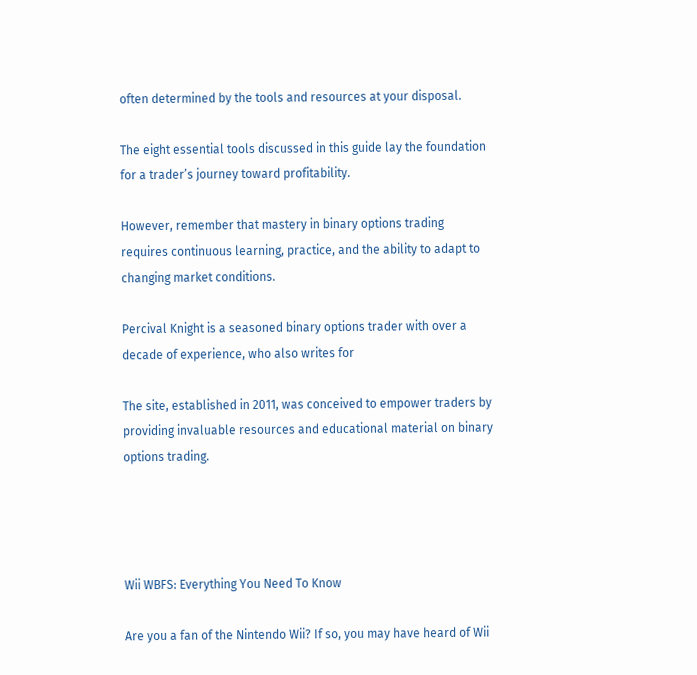often determined by the tools and resources at your disposal.

The eight essential tools discussed in this guide lay the foundation for a trader’s journey toward profitability.

However, remember that mastery in binary options trading requires continuous learning, practice, and the ability to adapt to changing market conditions.

Percival Knight is a seasoned binary options trader with over a decade of experience, who also writes for

The site, established in 2011, was conceived to empower traders by providing invaluable resources and educational material on binary options trading.




Wii WBFS: Everything You Need To Know

Are you a fan of the Nintendo Wii? If so, you may have heard of Wii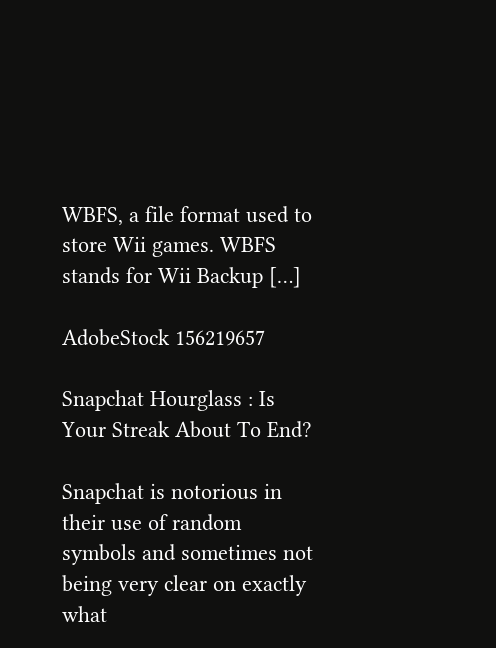WBFS, a file format used to store Wii games. WBFS stands for Wii Backup […]

AdobeStock 156219657

Snapchat Hourglass : Is Your Streak About To End?

Snapchat is notorious in their use of random symbols and sometimes not being very clear on exactly what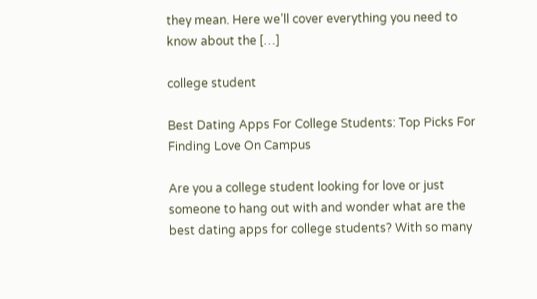they mean. Here we’ll cover everything you need to know about the […]

college student

Best Dating Apps For College Students: Top Picks For Finding Love On Campus

Are you a college student looking for love or just someone to hang out with and wonder what are the best dating apps for college students? With so many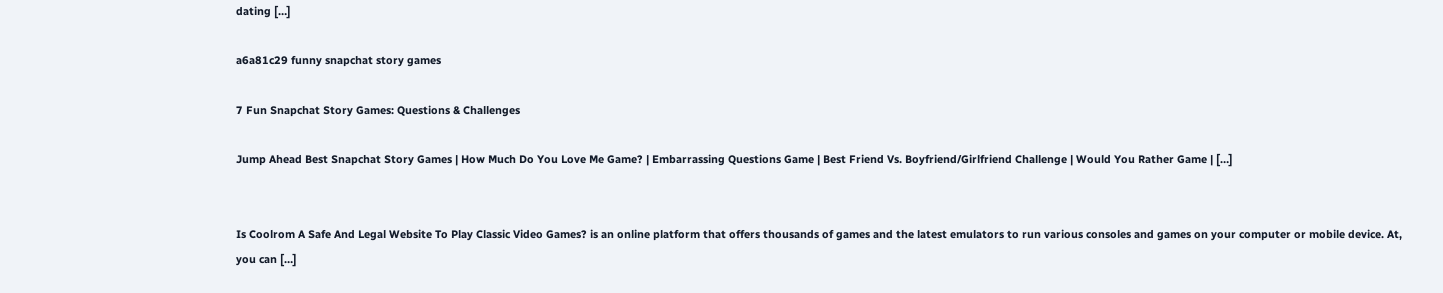dating […]

a6a81c29 funny snapchat story games

7 Fun Snapchat Story Games: Questions & Challenges

Jump Ahead Best Snapchat Story Games | How Much Do You Love Me Game? | Embarrassing Questions Game | Best Friend Vs. Boyfriend/Girlfriend Challenge | Would You Rather Game | […]


Is Coolrom A Safe And Legal Website To Play Classic Video Games? is an online platform that offers thousands of games and the latest emulators to run various consoles and games on your computer or mobile device. At, you can […]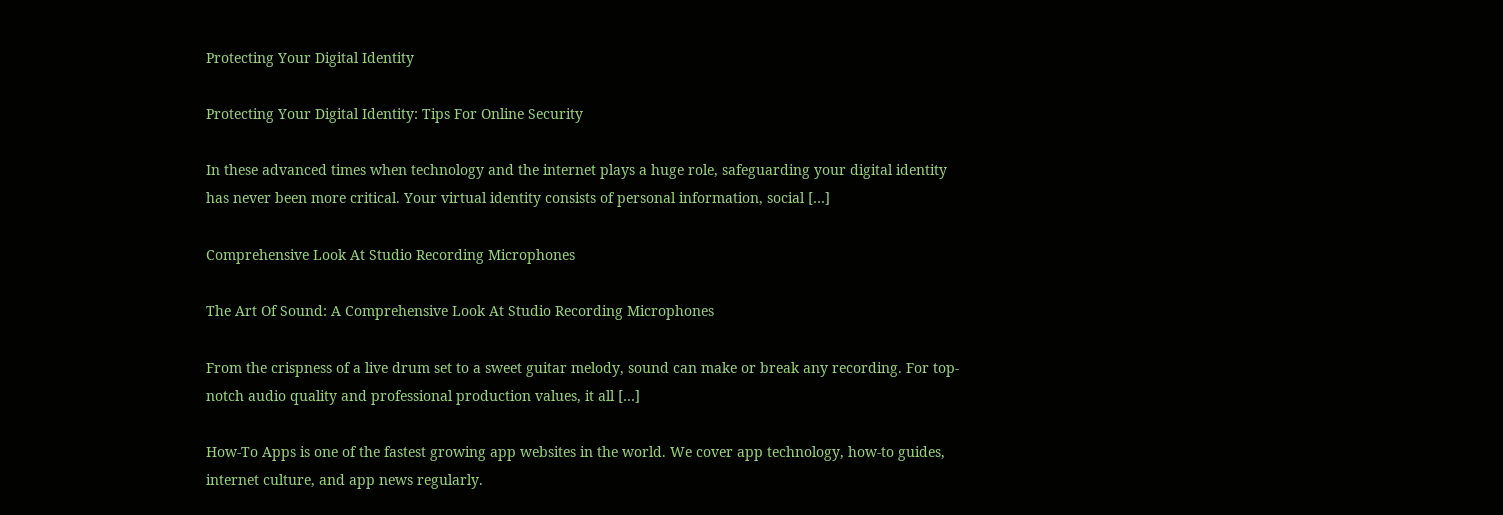Protecting Your Digital Identity

Protecting Your Digital Identity: Tips For Online Security

In these advanced times when technology and the internet plays a huge role, safeguarding your digital identity has never been more critical. Your virtual identity consists of personal information, social […]

Comprehensive Look At Studio Recording Microphones

The Art Of Sound: A Comprehensive Look At Studio Recording Microphones

From the crispness of a live drum set to a sweet guitar melody, sound can make or break any recording. For top-notch audio quality and professional production values, it all […]

How-To Apps is one of the fastest growing app websites in the world. We cover app technology, how-to guides, internet culture, and app news regularly.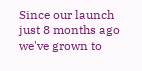Since our launch just 8 months ago we've grown to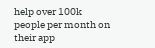help over 100k people per month on their app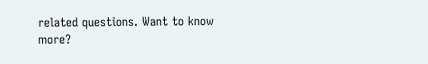related questions. Want to know more?